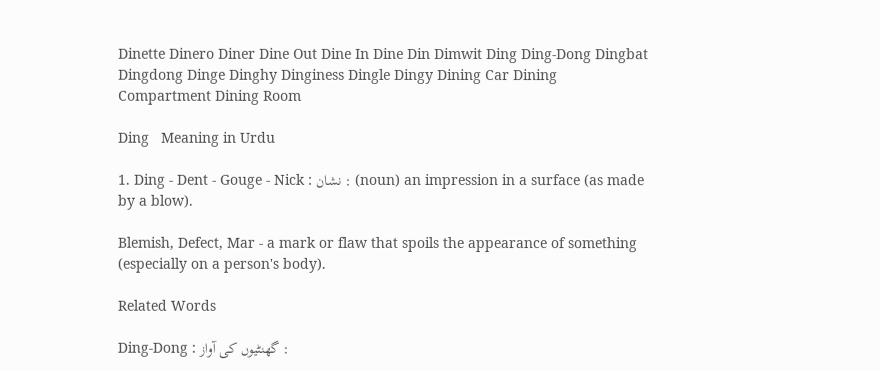Dinette Dinero Diner Dine Out Dine In Dine Din Dimwit Ding Ding-Dong Dingbat Dingdong Dinge Dinghy Dinginess Dingle Dingy Dining Car Dining Compartment Dining Room

Ding   Meaning in Urdu

1. Ding - Dent - Gouge - Nick : نشان : (noun) an impression in a surface (as made by a blow).

Blemish, Defect, Mar - a mark or flaw that spoils the appearance of something (especially on a person's body).

Related Words

Ding-Dong : گھنٹیوں کی آواز :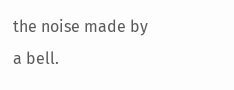the noise made by a bell.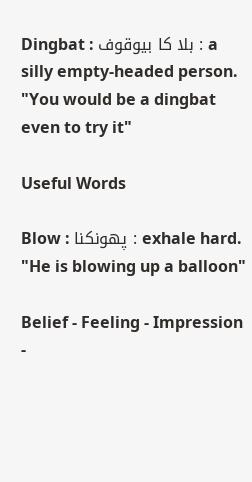Dingbat : بلا کا بیوقوف : a silly empty-headed person. "You would be a dingbat even to try it"

Useful Words

Blow : پھونکنا : exhale hard. "He is blowing up a balloon"

Belief - Feeling - Impression -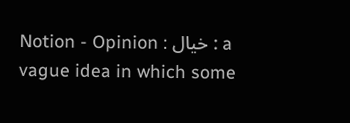Notion - Opinion : خیال : a vague idea in which some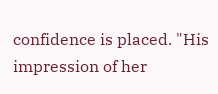confidence is placed. "His impression of her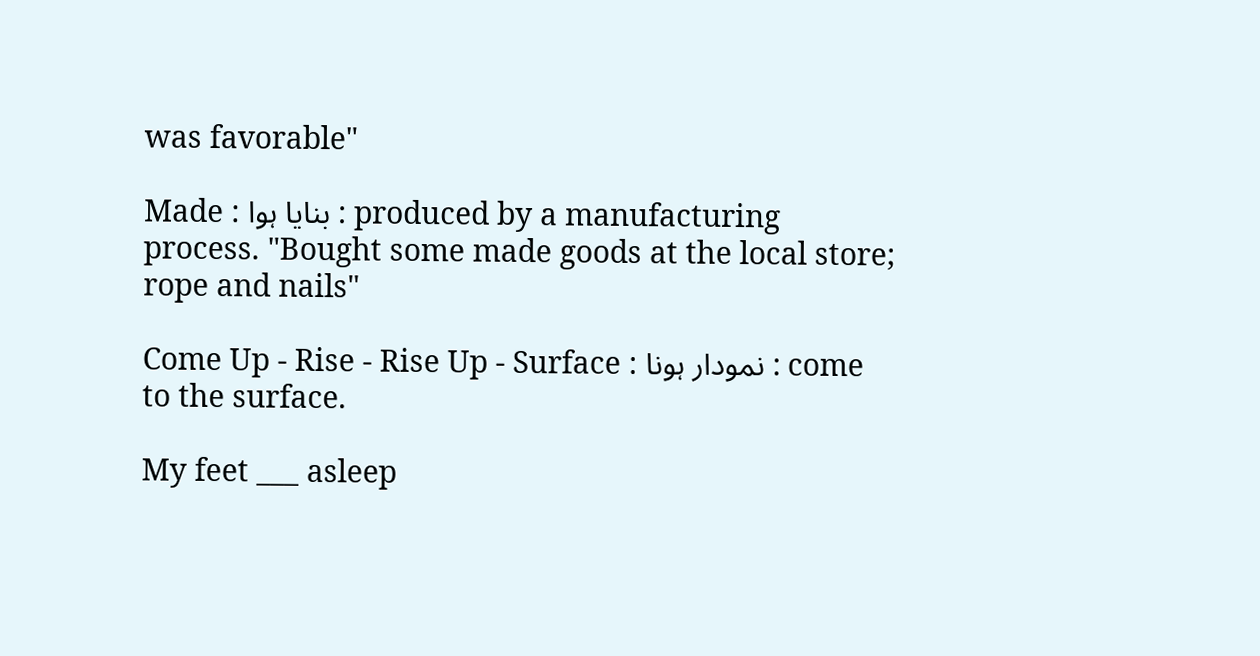was favorable"

Made : بنایا ہوا : produced by a manufacturing process. "Bought some made goods at the local store; rope and nails"

Come Up - Rise - Rise Up - Surface : نمودار ہونا : come to the surface.

My feet ___ asleep